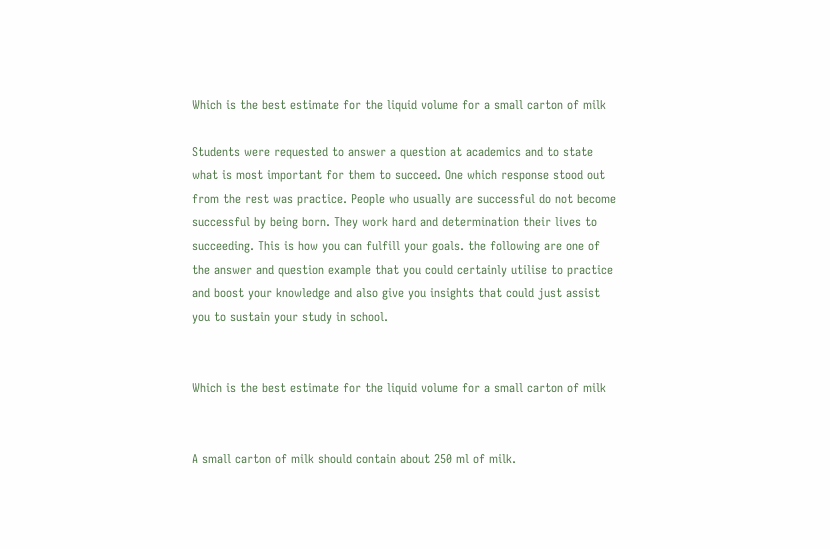Which is the best estimate for the liquid volume for a small carton of milk

Students were requested to answer a question at academics and to state what is most important for them to succeed. One which response stood out from the rest was practice. People who usually are successful do not become successful by being born. They work hard and determination their lives to succeeding. This is how you can fulfill your goals. the following are one of the answer and question example that you could certainly utilise to practice and boost your knowledge and also give you insights that could just assist you to sustain your study in school.


Which is the best estimate for the liquid volume for a small carton of milk


A small carton of milk should contain about 250 ml of milk.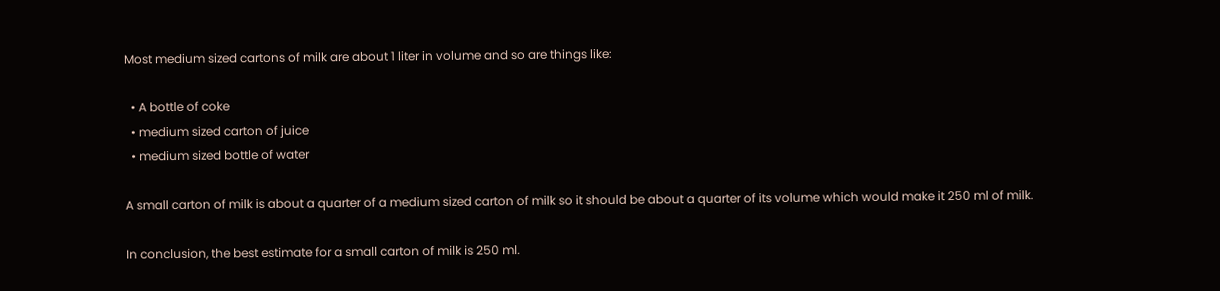Most medium sized cartons of milk are about 1 liter in volume and so are things like:

  • A bottle of coke
  • medium sized carton of juice
  • medium sized bottle of water

A small carton of milk is about a quarter of a medium sized carton of milk so it should be about a quarter of its volume which would make it 250 ml of milk.

In conclusion, the best estimate for a small carton of milk is 250 ml.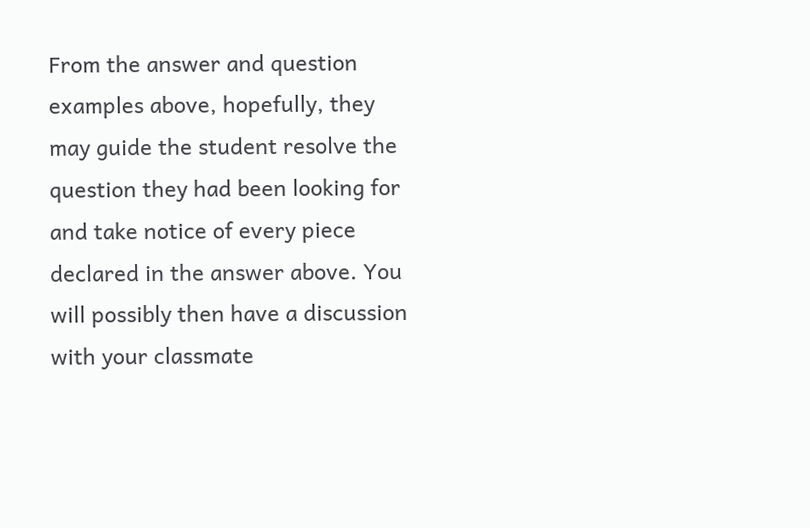From the answer and question examples above, hopefully, they may guide the student resolve the question they had been looking for and take notice of every piece declared in the answer above. You will possibly then have a discussion with your classmate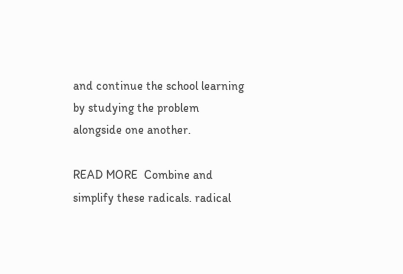and continue the school learning by studying the problem alongside one another.

READ MORE  Combine and simplify these radicals. radical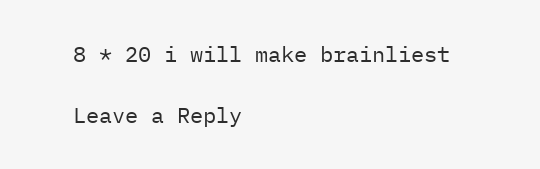8 * 20 i will make brainliest

Leave a Reply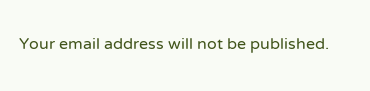Your email address will not be published.